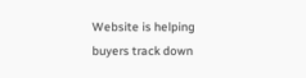Website is helping buyers track down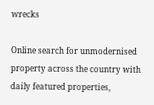wrecks

Online search for unmodernised property across the country with daily featured properties,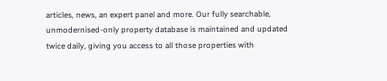articles, news, an expert panel and more. Our fully searchable, unmodernised-only property database is maintained and updated twice daily, giving you access to all those properties with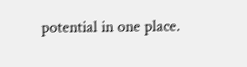potential in one place.